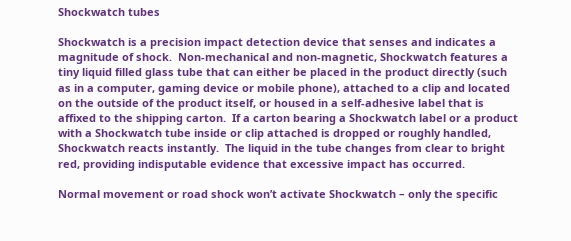Shockwatch tubes

Shockwatch is a precision impact detection device that senses and indicates a magnitude of shock.  Non-mechanical and non-magnetic, Shockwatch features a tiny liquid filled glass tube that can either be placed in the product directly (such as in a computer, gaming device or mobile phone), attached to a clip and located on the outside of the product itself, or housed in a self-adhesive label that is affixed to the shipping carton.  If a carton bearing a Shockwatch label or a product with a Shockwatch tube inside or clip attached is dropped or roughly handled, Shockwatch reacts instantly.  The liquid in the tube changes from clear to bright red, providing indisputable evidence that excessive impact has occurred.

Normal movement or road shock won’t activate Shockwatch – only the specific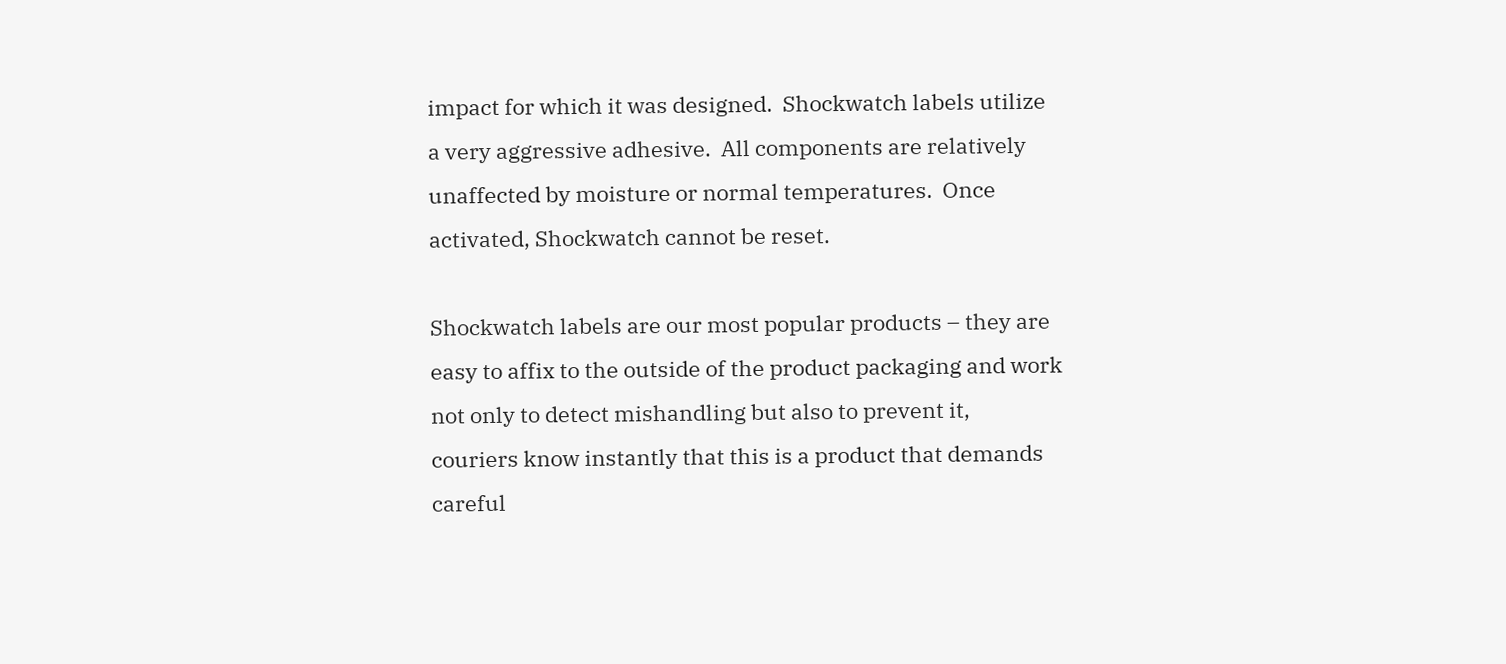impact for which it was designed.  Shockwatch labels utilize a very aggressive adhesive.  All components are relatively unaffected by moisture or normal temperatures.  Once activated, Shockwatch cannot be reset.

Shockwatch labels are our most popular products – they are easy to affix to the outside of the product packaging and work not only to detect mishandling but also to prevent it,  couriers know instantly that this is a product that demands careful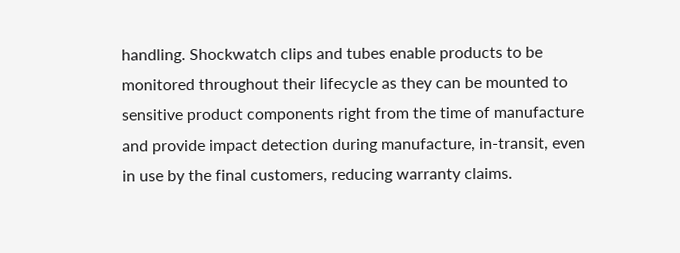handling. Shockwatch clips and tubes enable products to be monitored throughout their lifecycle as they can be mounted to sensitive product components right from the time of manufacture and provide impact detection during manufacture, in-transit, even in use by the final customers, reducing warranty claims.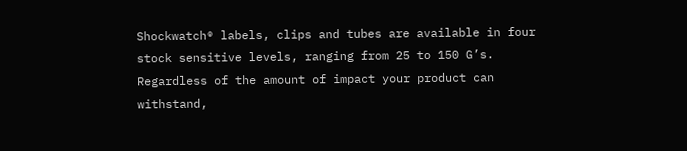Shockwatch® labels, clips and tubes are available in four stock sensitive levels, ranging from 25 to 150 G’s.  Regardless of the amount of impact your product can withstand,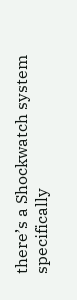there’s a Shockwatch system specifically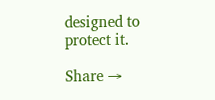designed to protect it.

Share →